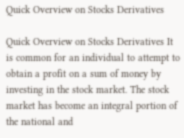Quick Overview on Stocks Derivatives

Quick Overview on Stocks Derivatives It is common for an individual to attempt to obtain a profit on a sum of money by investing in the stock market. The stock market has become an integral portion of the national and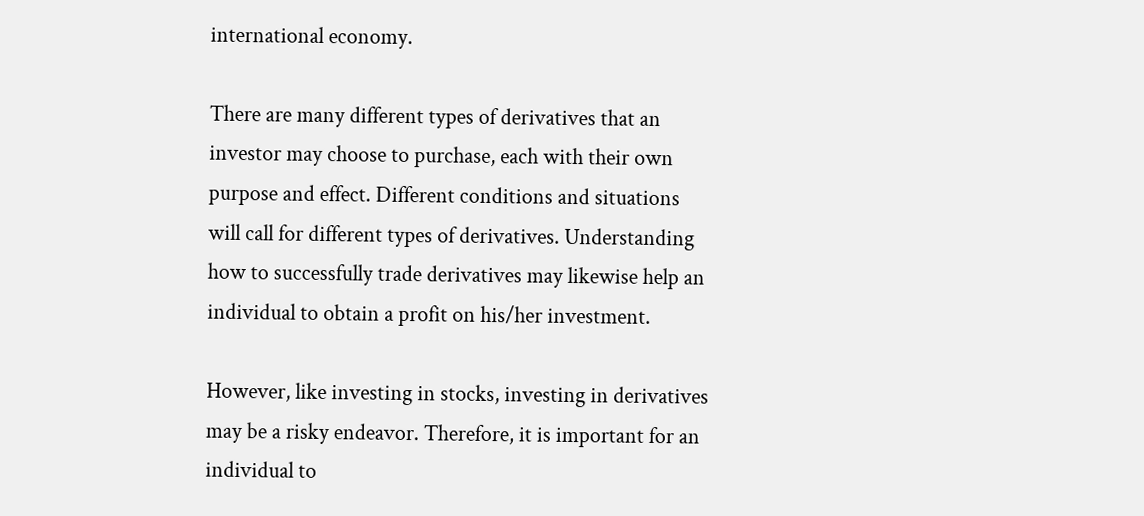international economy.

There are many different types of derivatives that an investor may choose to purchase, each with their own purpose and effect. Different conditions and situations will call for different types of derivatives. Understanding how to successfully trade derivatives may likewise help an individual to obtain a profit on his/her investment.

However, like investing in stocks, investing in derivatives may be a risky endeavor. Therefore, it is important for an individual to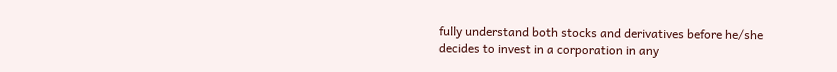fully understand both stocks and derivatives before he/she decides to invest in a corporation in any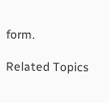form.

Related Topics